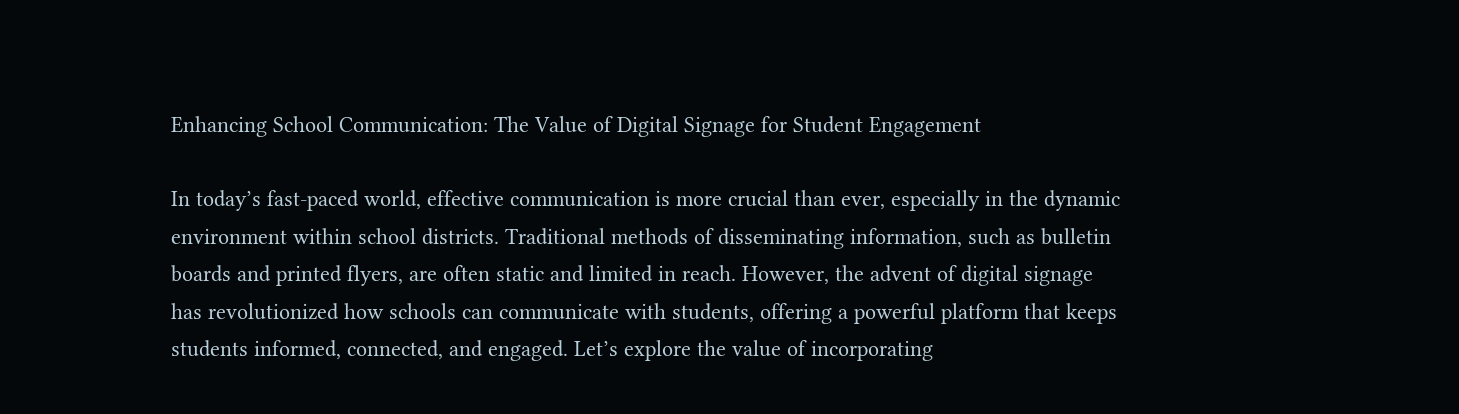Enhancing School Communication: The Value of Digital Signage for Student Engagement

In today’s fast-paced world, effective communication is more crucial than ever, especially in the dynamic environment within school districts. Traditional methods of disseminating information, such as bulletin boards and printed flyers, are often static and limited in reach. However, the advent of digital signage has revolutionized how schools can communicate with students, offering a powerful platform that keeps students informed, connected, and engaged. Let’s explore the value of incorporating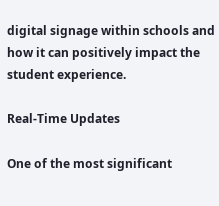digital signage within schools and how it can positively impact the student experience.

Real-Time Updates

One of the most significant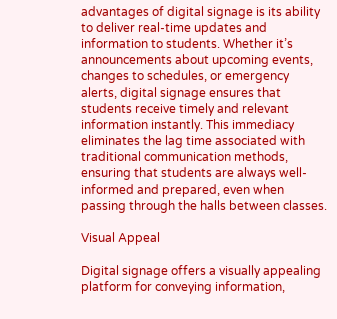advantages of digital signage is its ability to deliver real-time updates and information to students. Whether it’s announcements about upcoming events, changes to schedules, or emergency alerts, digital signage ensures that students receive timely and relevant information instantly. This immediacy eliminates the lag time associated with traditional communication methods, ensuring that students are always well-informed and prepared, even when passing through the halls between classes.

Visual Appeal

Digital signage offers a visually appealing platform for conveying information,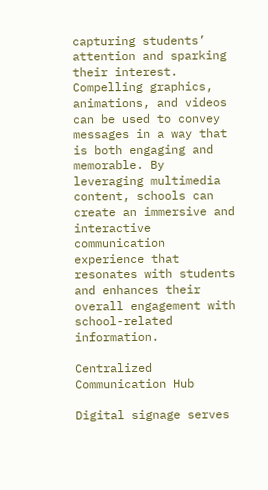capturing students’ attention and sparking their interest. Compelling graphics, animations, and videos can be used to convey messages in a way that is both engaging and memorable. By leveraging multimedia content, schools can create an immersive and interactive communication experience that resonates with students and enhances their overall engagement with school-related information.

Centralized Communication Hub

Digital signage serves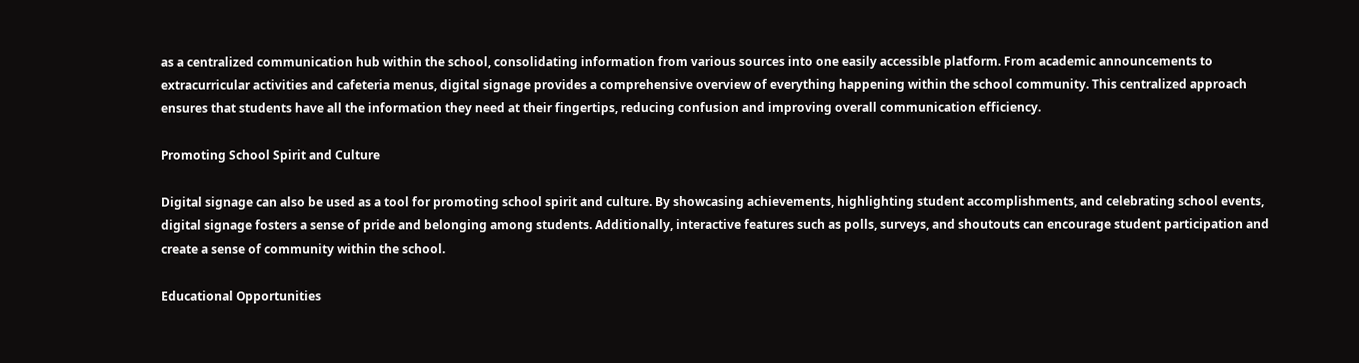as a centralized communication hub within the school, consolidating information from various sources into one easily accessible platform. From academic announcements to extracurricular activities and cafeteria menus, digital signage provides a comprehensive overview of everything happening within the school community. This centralized approach ensures that students have all the information they need at their fingertips, reducing confusion and improving overall communication efficiency.

Promoting School Spirit and Culture

Digital signage can also be used as a tool for promoting school spirit and culture. By showcasing achievements, highlighting student accomplishments, and celebrating school events, digital signage fosters a sense of pride and belonging among students. Additionally, interactive features such as polls, surveys, and shoutouts can encourage student participation and create a sense of community within the school.

Educational Opportunities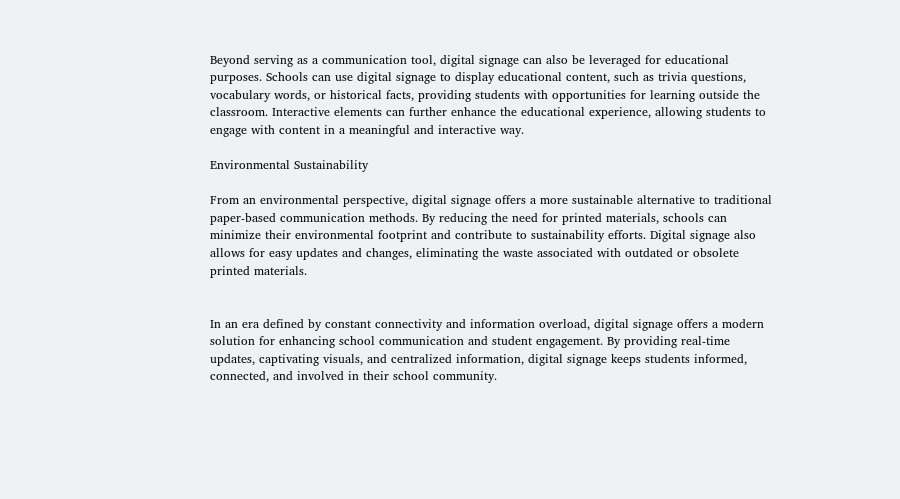Beyond serving as a communication tool, digital signage can also be leveraged for educational purposes. Schools can use digital signage to display educational content, such as trivia questions, vocabulary words, or historical facts, providing students with opportunities for learning outside the classroom. Interactive elements can further enhance the educational experience, allowing students to engage with content in a meaningful and interactive way.

Environmental Sustainability

From an environmental perspective, digital signage offers a more sustainable alternative to traditional paper-based communication methods. By reducing the need for printed materials, schools can minimize their environmental footprint and contribute to sustainability efforts. Digital signage also allows for easy updates and changes, eliminating the waste associated with outdated or obsolete printed materials.


In an era defined by constant connectivity and information overload, digital signage offers a modern solution for enhancing school communication and student engagement. By providing real-time updates, captivating visuals, and centralized information, digital signage keeps students informed, connected, and involved in their school community.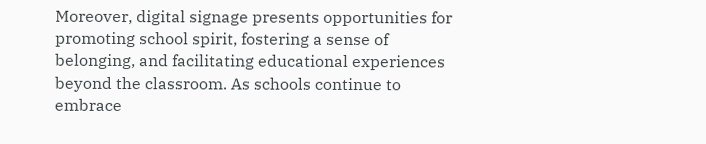Moreover, digital signage presents opportunities for promoting school spirit, fostering a sense of belonging, and facilitating educational experiences beyond the classroom. As schools continue to embrace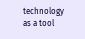technology as a tool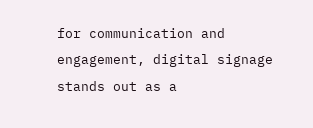for communication and engagement, digital signage stands out as a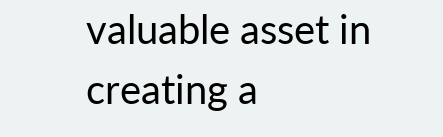valuable asset in creating a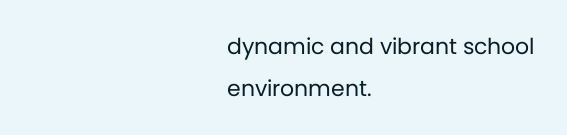dynamic and vibrant school environment.